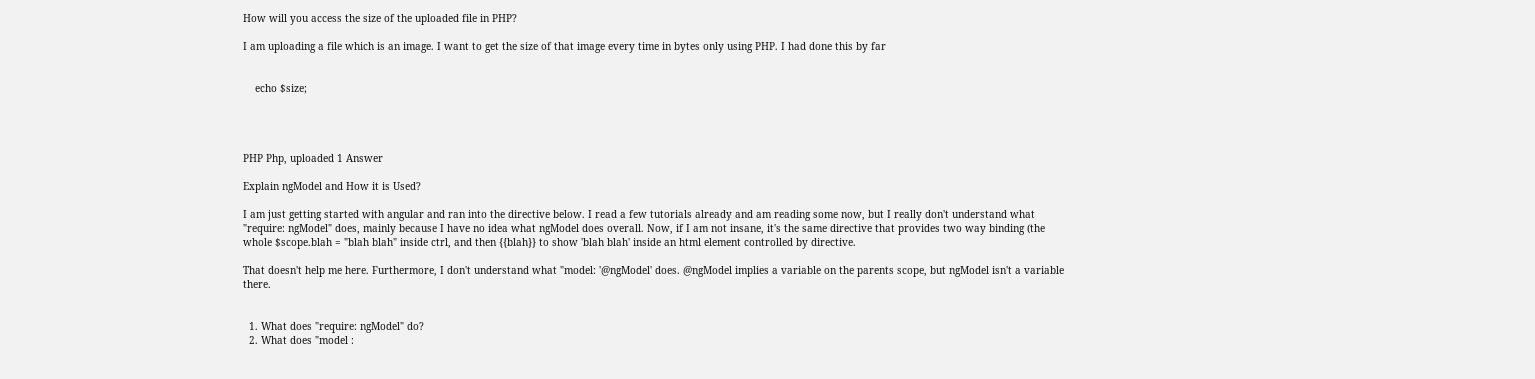How will you access the size of the uploaded file in PHP?

I am uploading a file which is an image. I want to get the size of that image every time in bytes only using PHP. I had done this by far


    echo $size;




PHP Php, uploaded 1 Answer

Explain ngModel and How it is Used?

I am just getting started with angular and ran into the directive below. I read a few tutorials already and am reading some now, but I really don't understand what "require: ngModel" does, mainly because I have no idea what ngModel does overall. Now, if I am not insane, it's the same directive that provides two way binding (the whole $scope.blah = "blah blah" inside ctrl, and then {{blah}} to show 'blah blah' inside an html element controlled by directive.

That doesn't help me here. Furthermore, I don't understand what "model: '@ngModel' does. @ngModel implies a variable on the parents scope, but ngModel isn't a variable there.


  1. What does "require: ngModel" do?
  2. What does "model :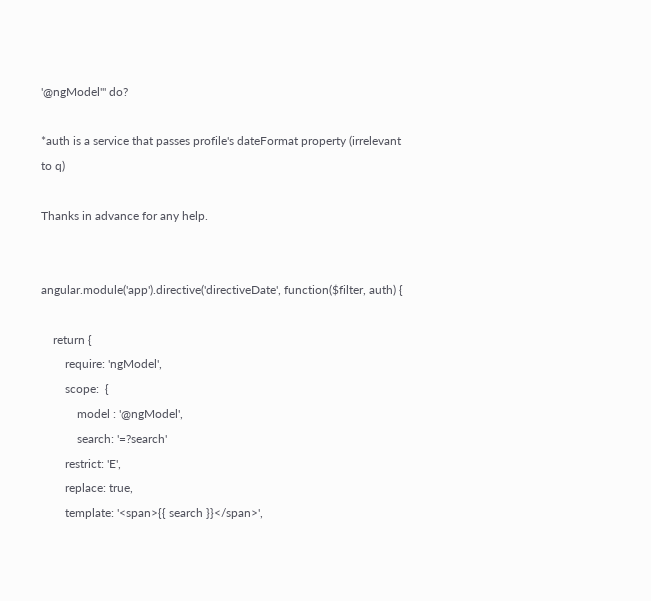'@ngModel'" do?

*auth is a service that passes profile's dateFormat property (irrelevant to q)

Thanks in advance for any help.


angular.module('app').directive('directiveDate', function($filter, auth) {

    return {
        require: 'ngModel',
        scope:  {
            model : '@ngModel',
            search: '=?search'
        restrict: 'E',
        replace: true,
        template: '<span>{{ search }}</span>',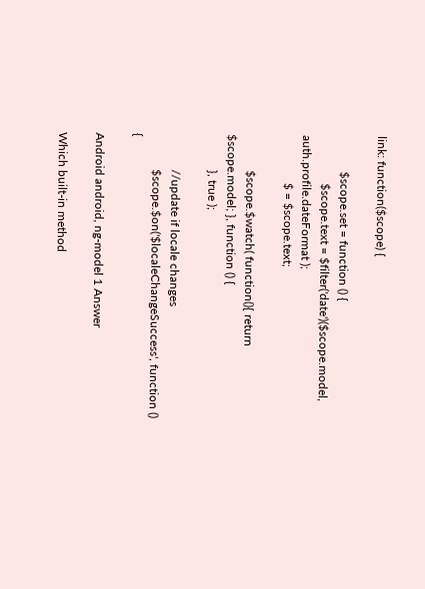link: function($scope) {

            $scope.set = function () {
                $scope.text = $filter('date')($scope.model, auth.profile.dateFormat );
                $ = $scope.text;

            $scope.$watch( function(){ return $scope.model; }, function () {
            }, true );

            //update if locale changes
            $scope.$on('$localeChangeSuccess', function () {

Android android, ng-model 1 Answer

Which built-in method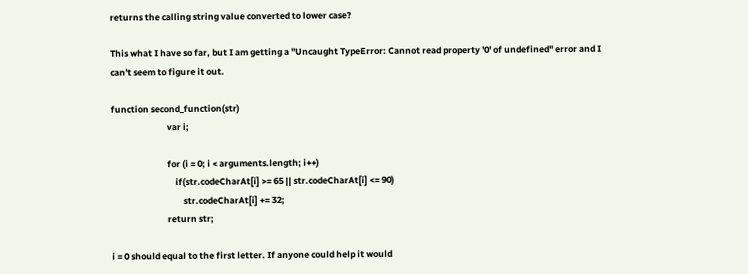returns the calling string value converted to lower case?

This what I have so far, but I am getting a "Uncaught TypeError: Cannot read property '0' of undefined" error and I can't seem to figure it out.

function second_function(str)
                            var i;

                            for (i = 0; i < arguments.length; i++)
                                if(str.codeCharAt[i] >= 65 || str.codeCharAt[i] <= 90)
                                    str.codeCharAt[i] += 32;
                            return str;

i = 0 should equal to the first letter. If anyone could help it would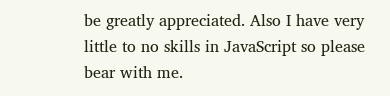be greatly appreciated. Also I have very little to no skills in JavaScript so please bear with me.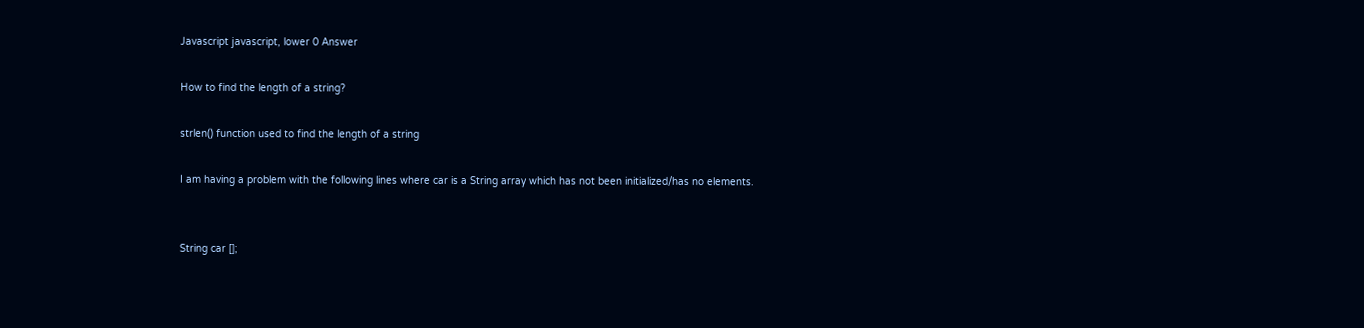Javascript javascript, lower 0 Answer

How to find the length of a string?

strlen() function used to find the length of a string

I am having a problem with the following lines where car is a String array which has not been initialized/has no elements.


String car [];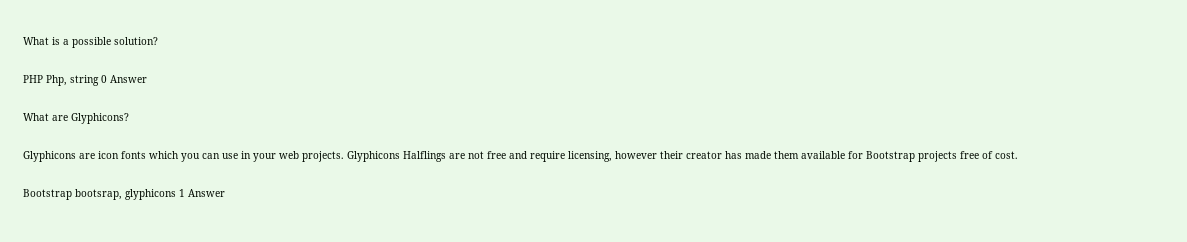What is a possible solution?

PHP Php, string 0 Answer

What are Glyphicons?

Glyphicons are icon fonts which you can use in your web projects. Glyphicons Halflings are not free and require licensing, however their creator has made them available for Bootstrap projects free of cost.

Bootstrap bootsrap, glyphicons 1 Answer